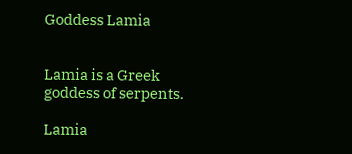Goddess Lamia


Lamia is a Greek goddess of serpents.

Lamia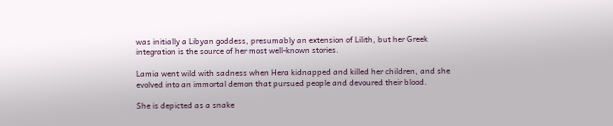was initially a Libyan goddess, presumably an extension of Lilith, but her Greek integration is the source of her most well-known stories.

Lamia went wild with sadness when Hera kidnapped and killed her children, and she evolved into an immortal demon that pursued people and devoured their blood.

She is depicted as a snake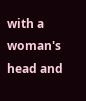with a woman's head and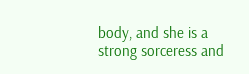body, and she is a strong sorceress and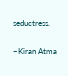seductress.

~Kiran Atma